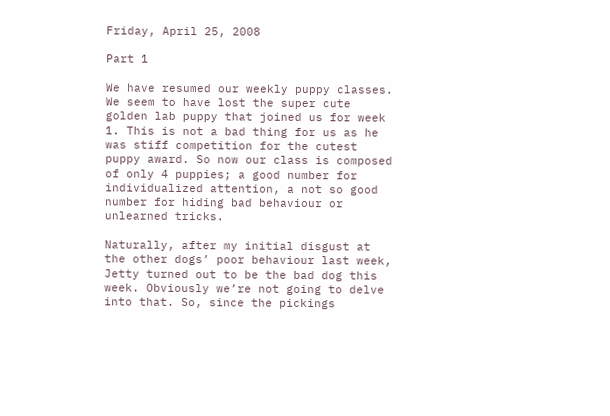Friday, April 25, 2008

Part 1

We have resumed our weekly puppy classes. We seem to have lost the super cute golden lab puppy that joined us for week 1. This is not a bad thing for us as he was stiff competition for the cutest puppy award. So now our class is composed of only 4 puppies; a good number for individualized attention, a not so good number for hiding bad behaviour or unlearned tricks.

Naturally, after my initial disgust at the other dogs’ poor behaviour last week, Jetty turned out to be the bad dog this week. Obviously we’re not going to delve into that. So, since the pickings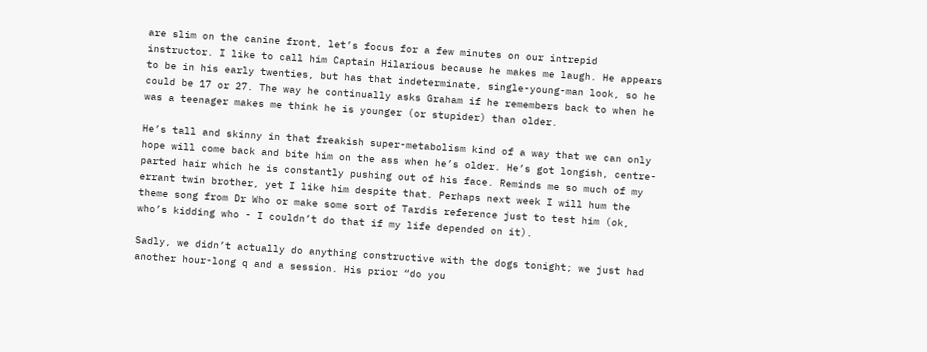are slim on the canine front, let’s focus for a few minutes on our intrepid instructor. I like to call him Captain Hilarious because he makes me laugh. He appears to be in his early twenties, but has that indeterminate, single-young-man look, so he could be 17 or 27. The way he continually asks Graham if he remembers back to when he was a teenager makes me think he is younger (or stupider) than older.

He’s tall and skinny in that freakish super-metabolism kind of a way that we can only hope will come back and bite him on the ass when he’s older. He’s got longish, centre-parted hair which he is constantly pushing out of his face. Reminds me so much of my errant twin brother, yet I like him despite that. Perhaps next week I will hum the theme song from Dr Who or make some sort of Tardis reference just to test him (ok, who’s kidding who - I couldn’t do that if my life depended on it).

Sadly, we didn’t actually do anything constructive with the dogs tonight; we just had another hour-long q and a session. His prior “do you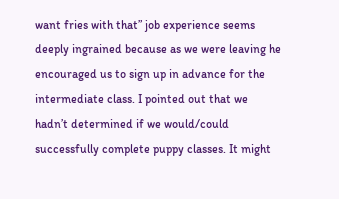want fries with that” job experience seems deeply ingrained because as we were leaving he encouraged us to sign up in advance for the intermediate class. I pointed out that we hadn’t determined if we would/could successfully complete puppy classes. It might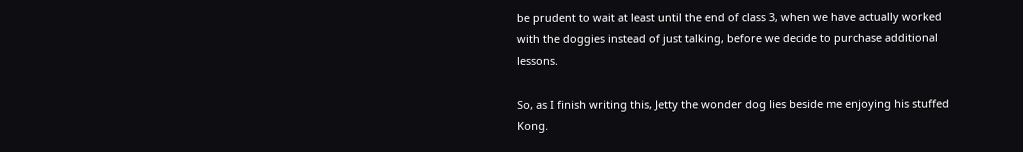be prudent to wait at least until the end of class 3, when we have actually worked with the doggies instead of just talking, before we decide to purchase additional lessons.

So, as I finish writing this, Jetty the wonder dog lies beside me enjoying his stuffed Kong.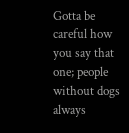Gotta be careful how you say that one; people without dogs always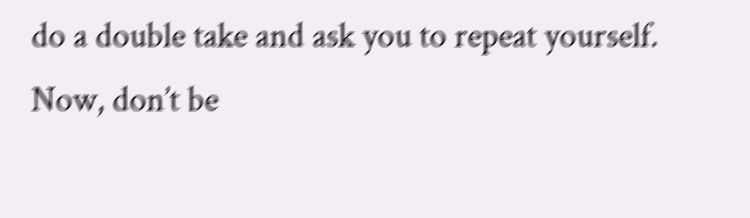do a double take and ask you to repeat yourself. Now, don’t be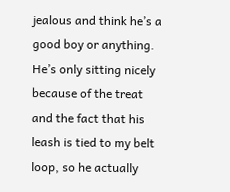jealous and think he’s a good boy or anything. He’s only sitting nicely because of the treat and the fact that his leash is tied to my belt loop, so he actually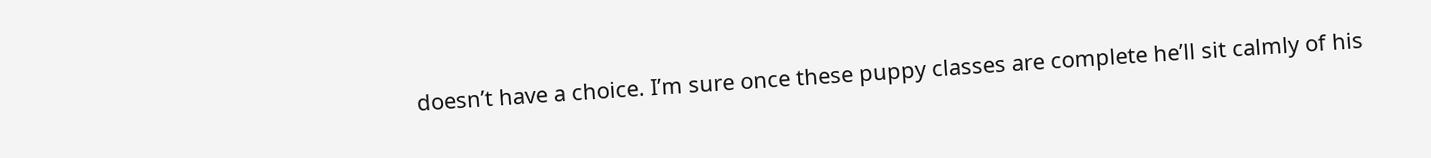doesn’t have a choice. I’m sure once these puppy classes are complete he’ll sit calmly of his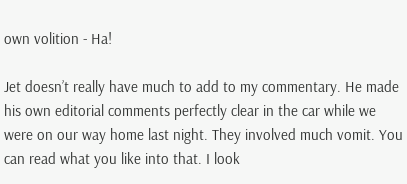own volition - Ha!

Jet doesn’t really have much to add to my commentary. He made his own editorial comments perfectly clear in the car while we were on our way home last night. They involved much vomit. You can read what you like into that. I look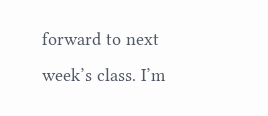forward to next week’s class. I’m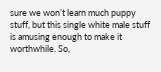sure we won’t learn much puppy stuff, but this single white male stuff is amusing enough to make it worthwhile. So,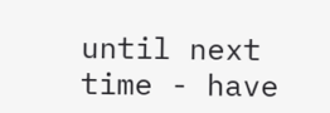until next time - have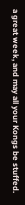a great week, and may all your Kongs be stuffed.